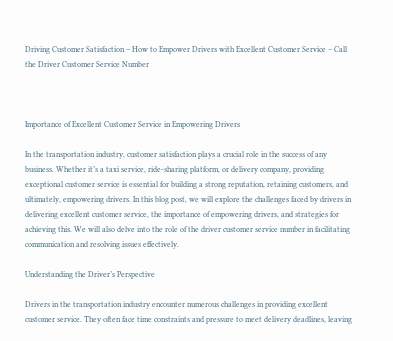Driving Customer Satisfaction – How to Empower Drivers with Excellent Customer Service – Call the Driver Customer Service Number



Importance of Excellent Customer Service in Empowering Drivers

In the transportation industry, customer satisfaction plays a crucial role in the success of any business. Whether it’s a taxi service, ride-sharing platform, or delivery company, providing exceptional customer service is essential for building a strong reputation, retaining customers, and ultimately, empowering drivers. In this blog post, we will explore the challenges faced by drivers in delivering excellent customer service, the importance of empowering drivers, and strategies for achieving this. We will also delve into the role of the driver customer service number in facilitating communication and resolving issues effectively.

Understanding the Driver’s Perspective

Drivers in the transportation industry encounter numerous challenges in providing excellent customer service. They often face time constraints and pressure to meet delivery deadlines, leaving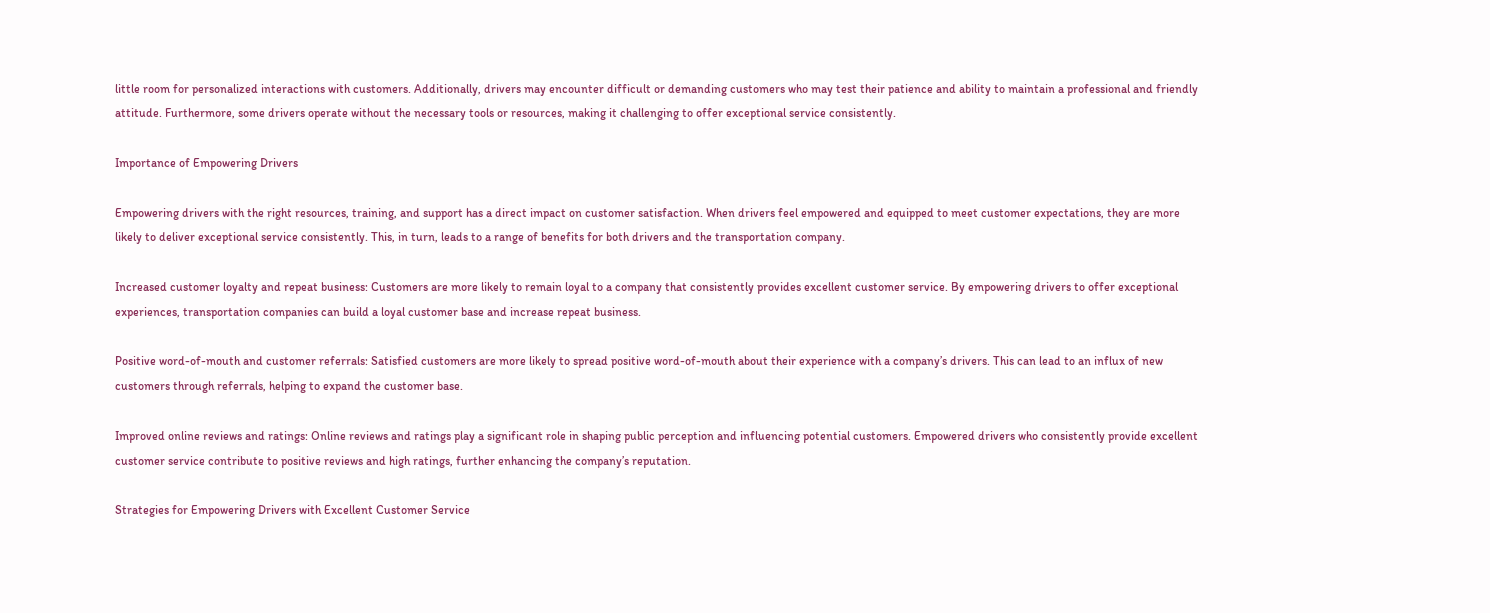little room for personalized interactions with customers. Additionally, drivers may encounter difficult or demanding customers who may test their patience and ability to maintain a professional and friendly attitude. Furthermore, some drivers operate without the necessary tools or resources, making it challenging to offer exceptional service consistently.

Importance of Empowering Drivers

Empowering drivers with the right resources, training, and support has a direct impact on customer satisfaction. When drivers feel empowered and equipped to meet customer expectations, they are more likely to deliver exceptional service consistently. This, in turn, leads to a range of benefits for both drivers and the transportation company.

Increased customer loyalty and repeat business: Customers are more likely to remain loyal to a company that consistently provides excellent customer service. By empowering drivers to offer exceptional experiences, transportation companies can build a loyal customer base and increase repeat business.

Positive word-of-mouth and customer referrals: Satisfied customers are more likely to spread positive word-of-mouth about their experience with a company’s drivers. This can lead to an influx of new customers through referrals, helping to expand the customer base.

Improved online reviews and ratings: Online reviews and ratings play a significant role in shaping public perception and influencing potential customers. Empowered drivers who consistently provide excellent customer service contribute to positive reviews and high ratings, further enhancing the company’s reputation.

Strategies for Empowering Drivers with Excellent Customer Service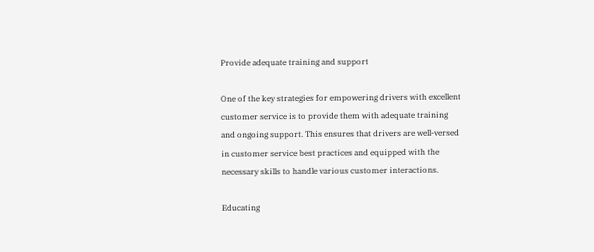Provide adequate training and support

One of the key strategies for empowering drivers with excellent customer service is to provide them with adequate training and ongoing support. This ensures that drivers are well-versed in customer service best practices and equipped with the necessary skills to handle various customer interactions.

Educating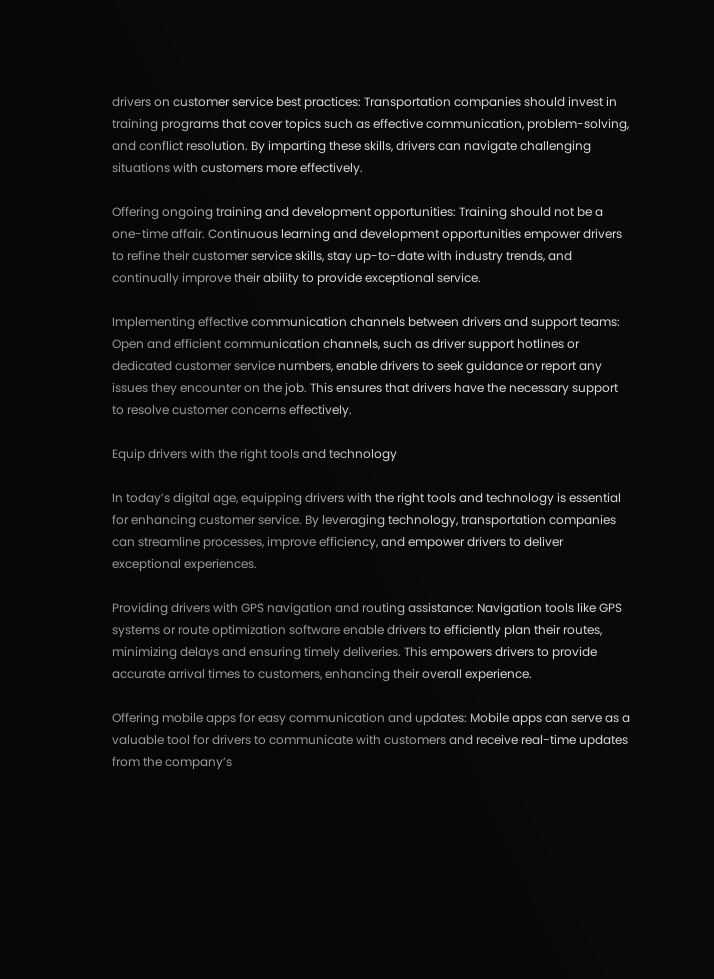drivers on customer service best practices: Transportation companies should invest in training programs that cover topics such as effective communication, problem-solving, and conflict resolution. By imparting these skills, drivers can navigate challenging situations with customers more effectively.

Offering ongoing training and development opportunities: Training should not be a one-time affair. Continuous learning and development opportunities empower drivers to refine their customer service skills, stay up-to-date with industry trends, and continually improve their ability to provide exceptional service.

Implementing effective communication channels between drivers and support teams: Open and efficient communication channels, such as driver support hotlines or dedicated customer service numbers, enable drivers to seek guidance or report any issues they encounter on the job. This ensures that drivers have the necessary support to resolve customer concerns effectively.

Equip drivers with the right tools and technology

In today’s digital age, equipping drivers with the right tools and technology is essential for enhancing customer service. By leveraging technology, transportation companies can streamline processes, improve efficiency, and empower drivers to deliver exceptional experiences.

Providing drivers with GPS navigation and routing assistance: Navigation tools like GPS systems or route optimization software enable drivers to efficiently plan their routes, minimizing delays and ensuring timely deliveries. This empowers drivers to provide accurate arrival times to customers, enhancing their overall experience.

Offering mobile apps for easy communication and updates: Mobile apps can serve as a valuable tool for drivers to communicate with customers and receive real-time updates from the company’s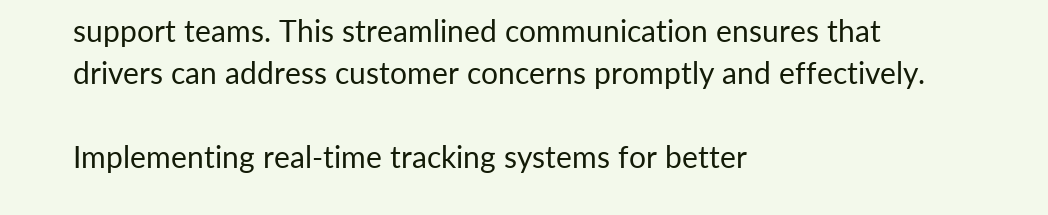support teams. This streamlined communication ensures that drivers can address customer concerns promptly and effectively.

Implementing real-time tracking systems for better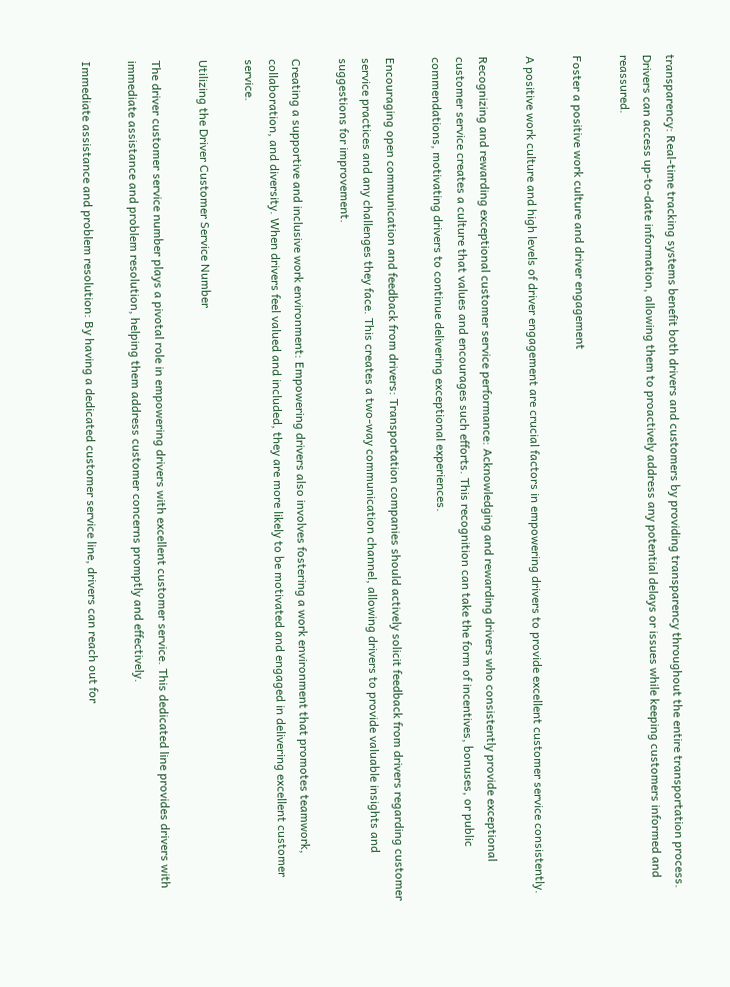transparency: Real-time tracking systems benefit both drivers and customers by providing transparency throughout the entire transportation process. Drivers can access up-to-date information, allowing them to proactively address any potential delays or issues while keeping customers informed and reassured.

Foster a positive work culture and driver engagement

A positive work culture and high levels of driver engagement are crucial factors in empowering drivers to provide excellent customer service consistently.

Recognizing and rewarding exceptional customer service performance: Acknowledging and rewarding drivers who consistently provide exceptional customer service creates a culture that values and encourages such efforts. This recognition can take the form of incentives, bonuses, or public commendations, motivating drivers to continue delivering exceptional experiences.

Encouraging open communication and feedback from drivers: Transportation companies should actively solicit feedback from drivers regarding customer service practices and any challenges they face. This creates a two-way communication channel, allowing drivers to provide valuable insights and suggestions for improvement.

Creating a supportive and inclusive work environment: Empowering drivers also involves fostering a work environment that promotes teamwork, collaboration, and diversity. When drivers feel valued and included, they are more likely to be motivated and engaged in delivering excellent customer service.

Utilizing the Driver Customer Service Number

The driver customer service number plays a pivotal role in empowering drivers with excellent customer service. This dedicated line provides drivers with immediate assistance and problem resolution, helping them address customer concerns promptly and effectively.

Immediate assistance and problem resolution: By having a dedicated customer service line, drivers can reach out for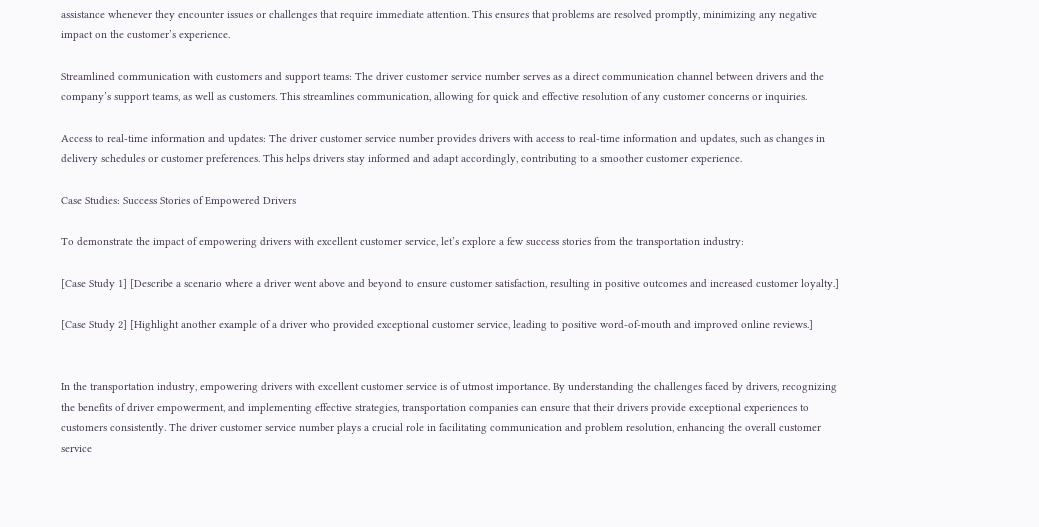assistance whenever they encounter issues or challenges that require immediate attention. This ensures that problems are resolved promptly, minimizing any negative impact on the customer’s experience.

Streamlined communication with customers and support teams: The driver customer service number serves as a direct communication channel between drivers and the company’s support teams, as well as customers. This streamlines communication, allowing for quick and effective resolution of any customer concerns or inquiries.

Access to real-time information and updates: The driver customer service number provides drivers with access to real-time information and updates, such as changes in delivery schedules or customer preferences. This helps drivers stay informed and adapt accordingly, contributing to a smoother customer experience.

Case Studies: Success Stories of Empowered Drivers

To demonstrate the impact of empowering drivers with excellent customer service, let’s explore a few success stories from the transportation industry:

[Case Study 1] [Describe a scenario where a driver went above and beyond to ensure customer satisfaction, resulting in positive outcomes and increased customer loyalty.]

[Case Study 2] [Highlight another example of a driver who provided exceptional customer service, leading to positive word-of-mouth and improved online reviews.]


In the transportation industry, empowering drivers with excellent customer service is of utmost importance. By understanding the challenges faced by drivers, recognizing the benefits of driver empowerment, and implementing effective strategies, transportation companies can ensure that their drivers provide exceptional experiences to customers consistently. The driver customer service number plays a crucial role in facilitating communication and problem resolution, enhancing the overall customer service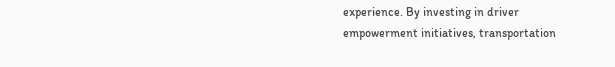experience. By investing in driver empowerment initiatives, transportation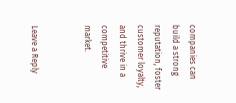companies can build a strong reputation, foster customer loyalty, and thrive in a competitive market.


Leave a Reply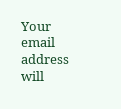Your email address will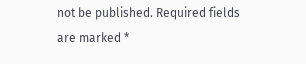not be published. Required fields are marked *